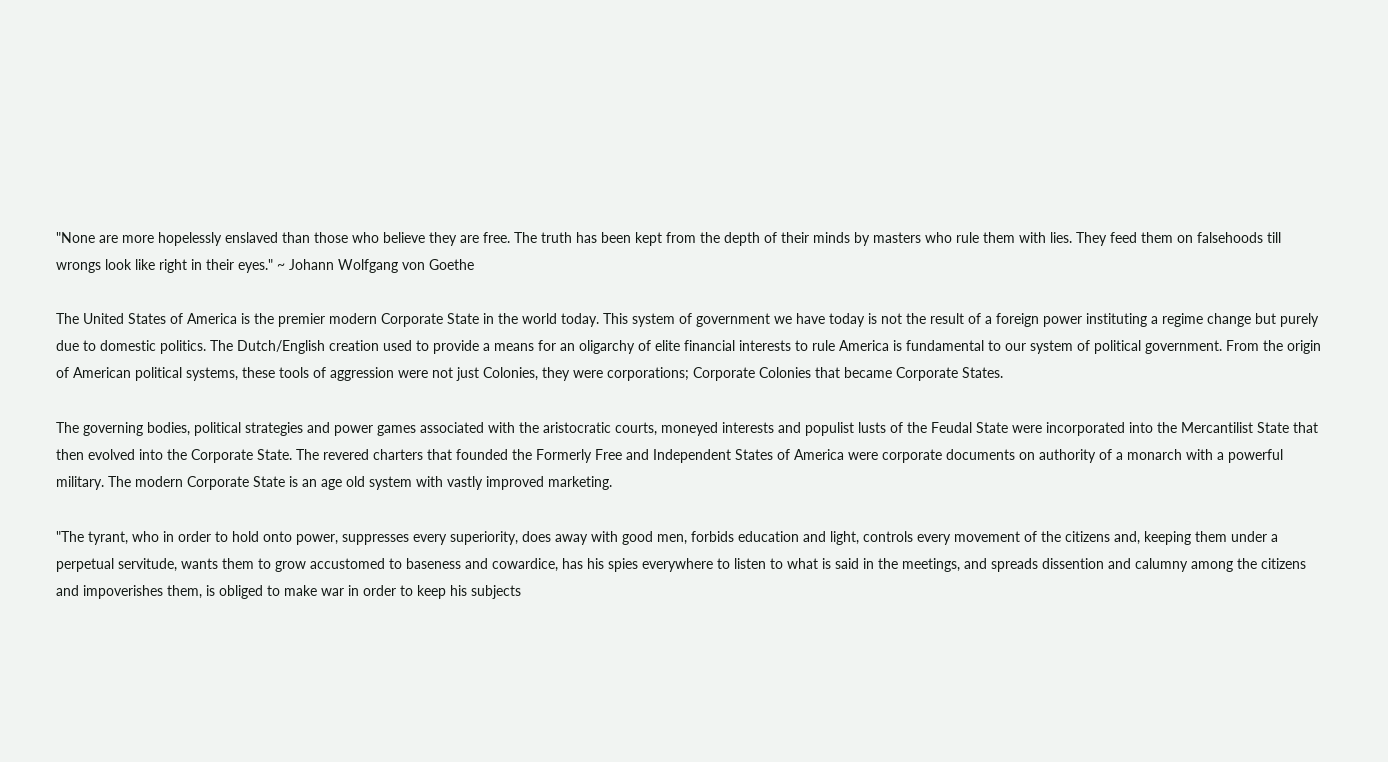"None are more hopelessly enslaved than those who believe they are free. The truth has been kept from the depth of their minds by masters who rule them with lies. They feed them on falsehoods till wrongs look like right in their eyes." ~ Johann Wolfgang von Goethe

The United States of America is the premier modern Corporate State in the world today. This system of government we have today is not the result of a foreign power instituting a regime change but purely due to domestic politics. The Dutch/English creation used to provide a means for an oligarchy of elite financial interests to rule America is fundamental to our system of political government. From the origin of American political systems, these tools of aggression were not just Colonies, they were corporations; Corporate Colonies that became Corporate States.

The governing bodies, political strategies and power games associated with the aristocratic courts, moneyed interests and populist lusts of the Feudal State were incorporated into the Mercantilist State that then evolved into the Corporate State. The revered charters that founded the Formerly Free and Independent States of America were corporate documents on authority of a monarch with a powerful military. The modern Corporate State is an age old system with vastly improved marketing.

"The tyrant, who in order to hold onto power, suppresses every superiority, does away with good men, forbids education and light, controls every movement of the citizens and, keeping them under a perpetual servitude, wants them to grow accustomed to baseness and cowardice, has his spies everywhere to listen to what is said in the meetings, and spreads dissention and calumny among the citizens and impoverishes them, is obliged to make war in order to keep his subjects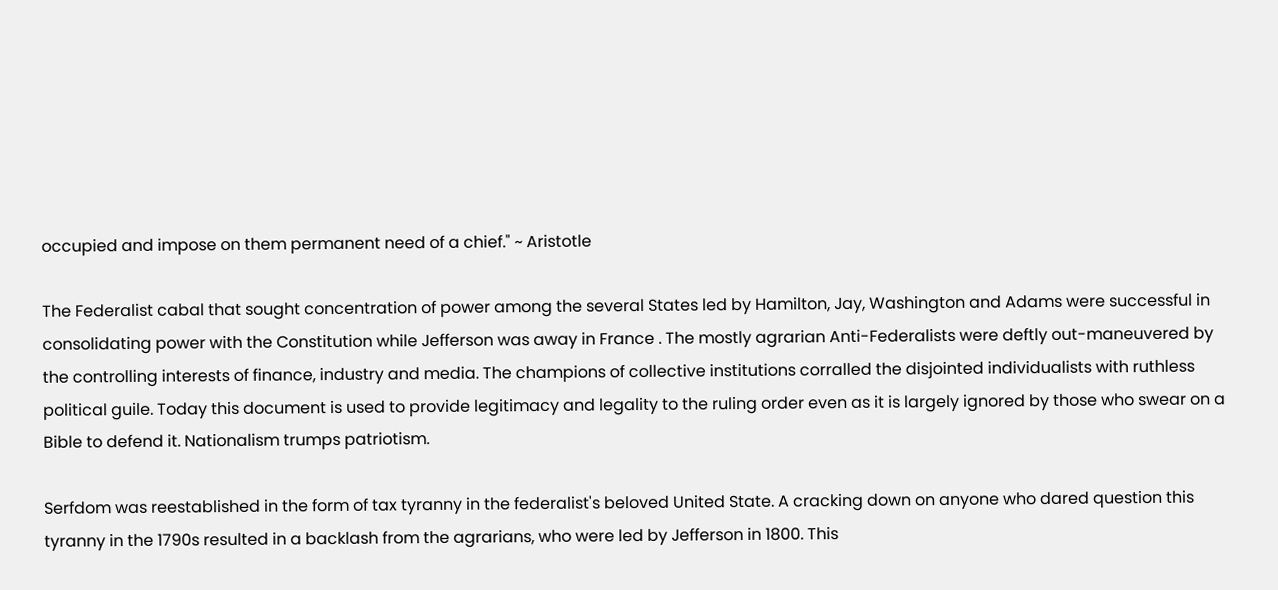occupied and impose on them permanent need of a chief." ~ Aristotle

The Federalist cabal that sought concentration of power among the several States led by Hamilton, Jay, Washington and Adams were successful in consolidating power with the Constitution while Jefferson was away in France . The mostly agrarian Anti-Federalists were deftly out-maneuvered by the controlling interests of finance, industry and media. The champions of collective institutions corralled the disjointed individualists with ruthless political guile. Today this document is used to provide legitimacy and legality to the ruling order even as it is largely ignored by those who swear on a Bible to defend it. Nationalism trumps patriotism.

Serfdom was reestablished in the form of tax tyranny in the federalist's beloved United State. A cracking down on anyone who dared question this tyranny in the 1790s resulted in a backlash from the agrarians, who were led by Jefferson in 1800. This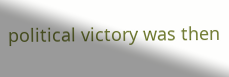political victory was then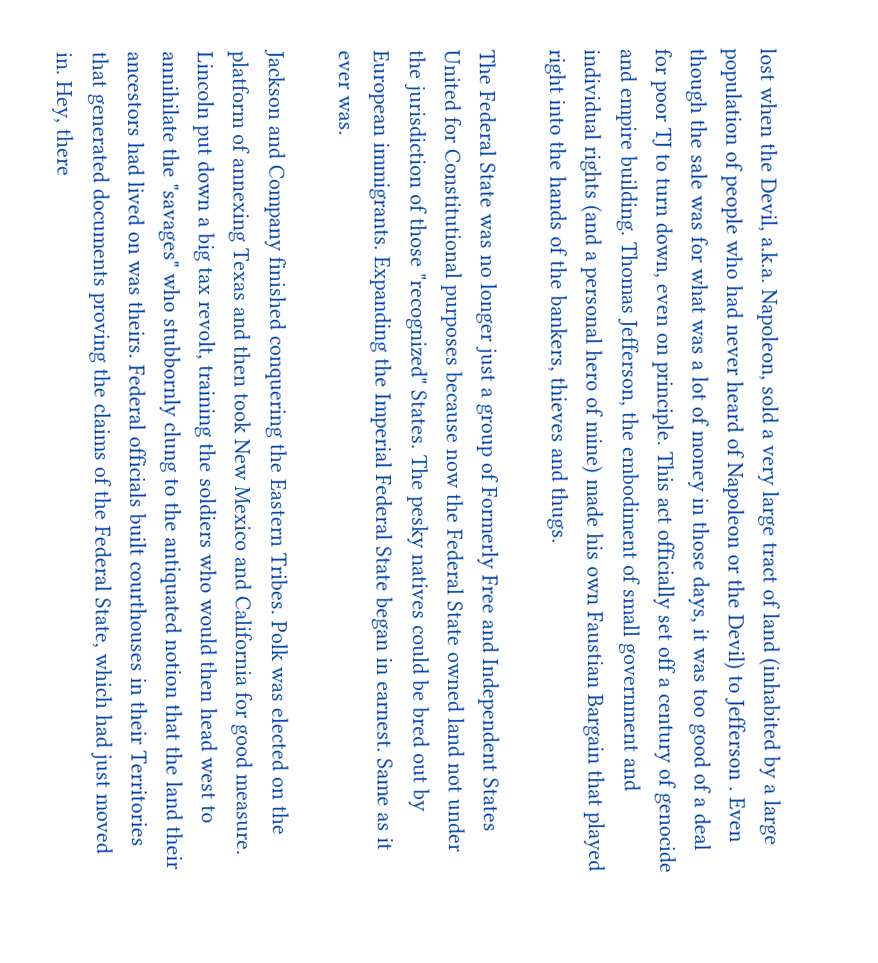lost when the Devil, a.k.a. Napoleon, sold a very large tract of land (inhabited by a large population of people who had never heard of Napoleon or the Devil) to Jefferson . Even though the sale was for what was a lot of money in those days, it was too good of a deal for poor TJ to turn down, even on principle. This act officially set off a century of genocide and empire building. Thomas Jefferson, the embodiment of small government and individual rights (and a personal hero of mine) made his own Faustian Bargain that played right into the hands of the bankers, thieves and thugs.

The Federal State was no longer just a group of Formerly Free and Independent States United for Constitutional purposes because now the Federal State owned land not under the jurisdiction of those "recognized" States. The pesky natives could be bred out by European immigrants. Expanding the Imperial Federal State began in earnest. Same as it ever was.

Jackson and Company finished conquering the Eastern Tribes. Polk was elected on the platform of annexing Texas and then took New Mexico and California for good measure. Lincoln put down a big tax revolt, training the soldiers who would then head west to annihilate the "savages" who stubbornly clung to the antiquated notion that the land their ancestors had lived on was theirs. Federal officials built courthouses in their Territories that generated documents proving the claims of the Federal State, which had just moved in. Hey, there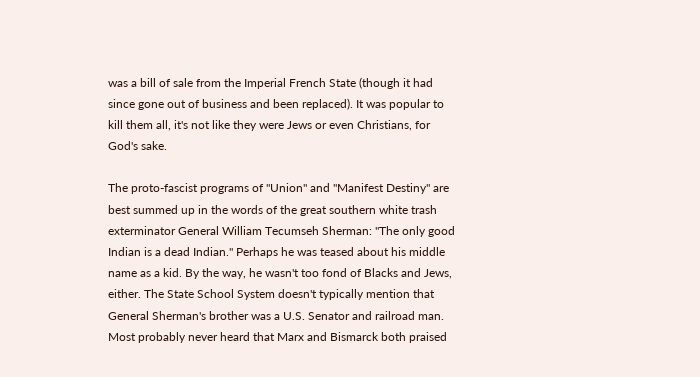was a bill of sale from the Imperial French State (though it had since gone out of business and been replaced). It was popular to kill them all, it's not like they were Jews or even Christians, for God's sake.

The proto-fascist programs of "Union" and "Manifest Destiny" are best summed up in the words of the great southern white trash exterminator General William Tecumseh Sherman: "The only good Indian is a dead Indian." Perhaps he was teased about his middle name as a kid. By the way, he wasn't too fond of Blacks and Jews, either. The State School System doesn't typically mention that General Sherman's brother was a U.S. Senator and railroad man. Most probably never heard that Marx and Bismarck both praised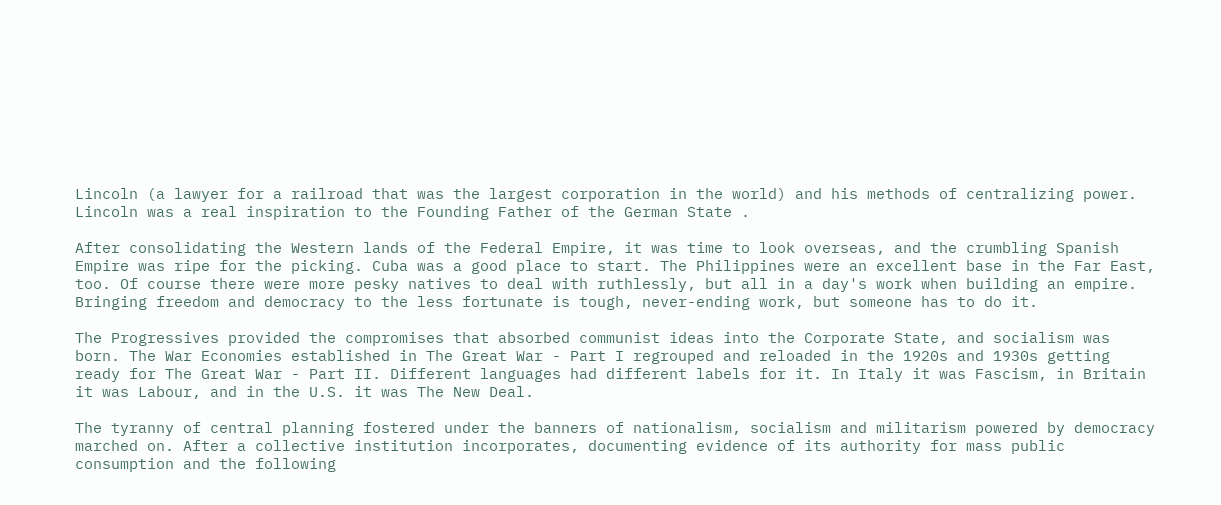Lincoln (a lawyer for a railroad that was the largest corporation in the world) and his methods of centralizing power. Lincoln was a real inspiration to the Founding Father of the German State .

After consolidating the Western lands of the Federal Empire, it was time to look overseas, and the crumbling Spanish Empire was ripe for the picking. Cuba was a good place to start. The Philippines were an excellent base in the Far East, too. Of course there were more pesky natives to deal with ruthlessly, but all in a day's work when building an empire. Bringing freedom and democracy to the less fortunate is tough, never-ending work, but someone has to do it.

The Progressives provided the compromises that absorbed communist ideas into the Corporate State, and socialism was born. The War Economies established in The Great War - Part I regrouped and reloaded in the 1920s and 1930s getting ready for The Great War - Part II. Different languages had different labels for it. In Italy it was Fascism, in Britain it was Labour, and in the U.S. it was The New Deal.

The tyranny of central planning fostered under the banners of nationalism, socialism and militarism powered by democracy marched on. After a collective institution incorporates, documenting evidence of its authority for mass public consumption and the following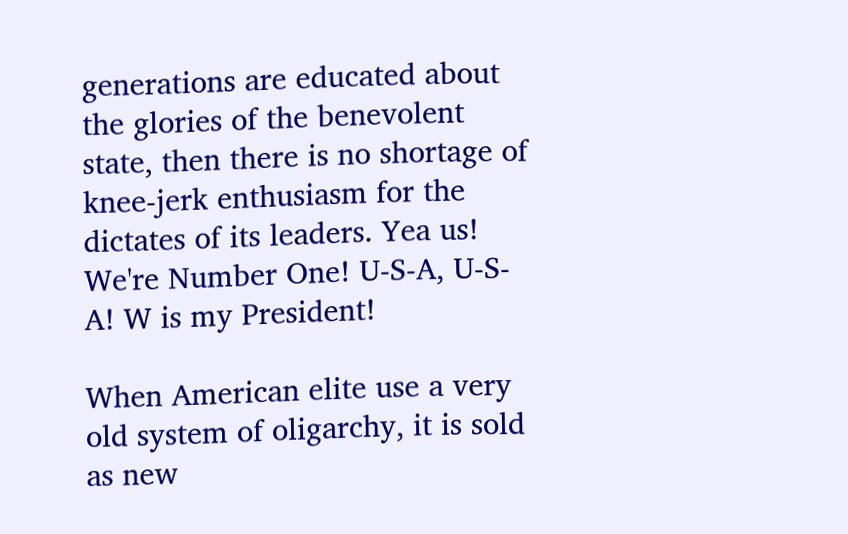generations are educated about the glories of the benevolent state, then there is no shortage of knee-jerk enthusiasm for the dictates of its leaders. Yea us! We're Number One! U-S-A, U-S-A! W is my President!

When American elite use a very old system of oligarchy, it is sold as new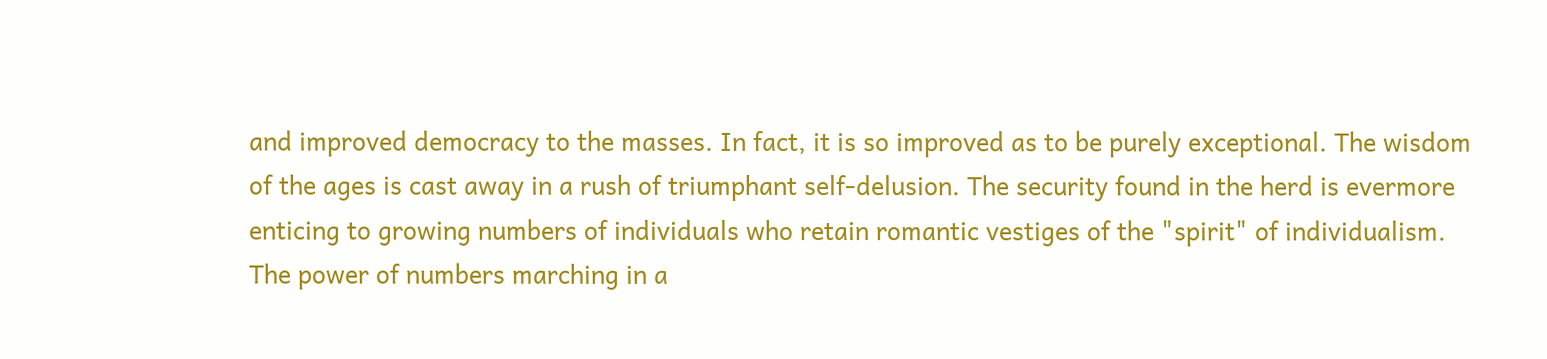and improved democracy to the masses. In fact, it is so improved as to be purely exceptional. The wisdom of the ages is cast away in a rush of triumphant self-delusion. The security found in the herd is evermore enticing to growing numbers of individuals who retain romantic vestiges of the "spirit" of individualism. The power of numbers marching in a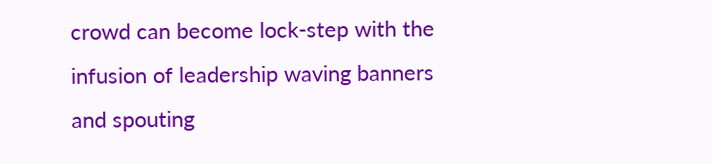crowd can become lock-step with the infusion of leadership waving banners and spouting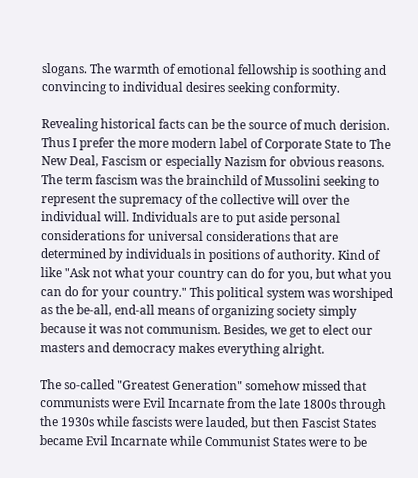slogans. The warmth of emotional fellowship is soothing and convincing to individual desires seeking conformity.

Revealing historical facts can be the source of much derision. Thus I prefer the more modern label of Corporate State to The New Deal, Fascism or especially Nazism for obvious reasons. The term fascism was the brainchild of Mussolini seeking to represent the supremacy of the collective will over the individual will. Individuals are to put aside personal considerations for universal considerations that are determined by individuals in positions of authority. Kind of like "Ask not what your country can do for you, but what you can do for your country." This political system was worshiped as the be-all, end-all means of organizing society simply because it was not communism. Besides, we get to elect our masters and democracy makes everything alright.

The so-called "Greatest Generation" somehow missed that communists were Evil Incarnate from the late 1800s through the 1930s while fascists were lauded, but then Fascist States became Evil Incarnate while Communist States were to be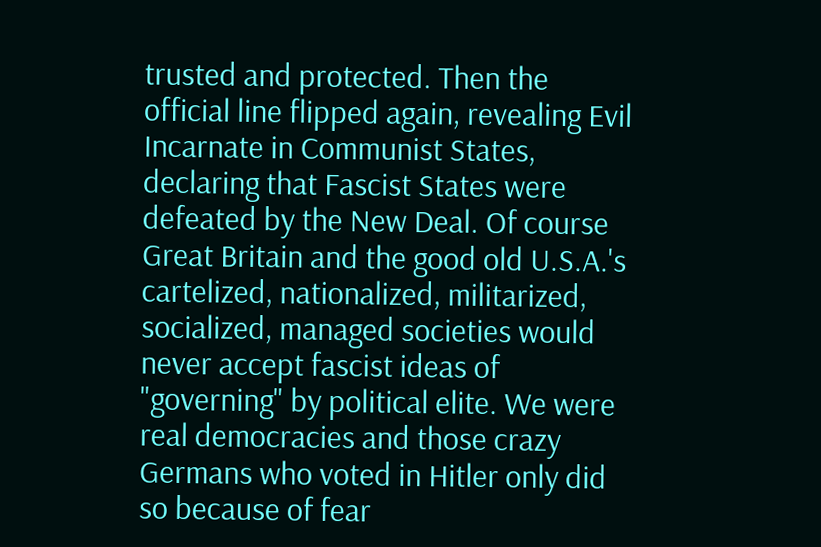trusted and protected. Then the official line flipped again, revealing Evil Incarnate in Communist States, declaring that Fascist States were defeated by the New Deal. Of course Great Britain and the good old U.S.A.'s cartelized, nationalized, militarized, socialized, managed societies would never accept fascist ideas of "governing" by political elite. We were real democracies and those crazy Germans who voted in Hitler only did so because of fear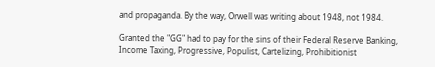and propaganda. By the way, Orwell was writing about 1948, not 1984.

Granted the "GG" had to pay for the sins of their Federal Reserve Banking, Income Taxing, Progressive, Populist, Cartelizing, Prohibitionist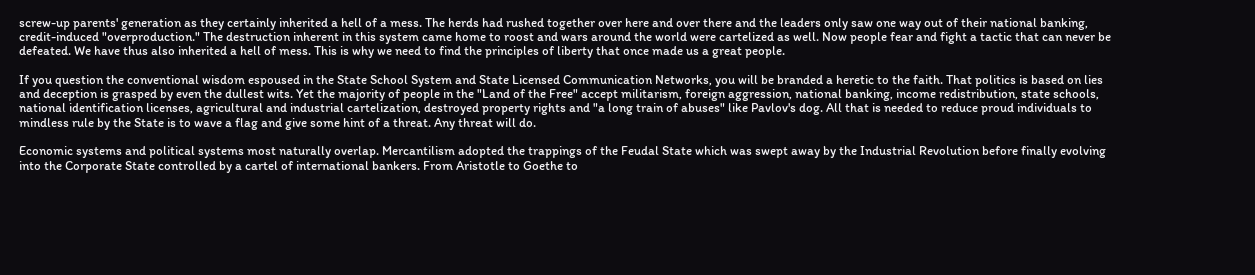screw-up parents' generation as they certainly inherited a hell of a mess. The herds had rushed together over here and over there and the leaders only saw one way out of their national banking, credit-induced "overproduction." The destruction inherent in this system came home to roost and wars around the world were cartelized as well. Now people fear and fight a tactic that can never be defeated. We have thus also inherited a hell of mess. This is why we need to find the principles of liberty that once made us a great people.

If you question the conventional wisdom espoused in the State School System and State Licensed Communication Networks, you will be branded a heretic to the faith. That politics is based on lies and deception is grasped by even the dullest wits. Yet the majority of people in the "Land of the Free" accept militarism, foreign aggression, national banking, income redistribution, state schools, national identification licenses, agricultural and industrial cartelization, destroyed property rights and "a long train of abuses" like Pavlov's dog. All that is needed to reduce proud individuals to mindless rule by the State is to wave a flag and give some hint of a threat. Any threat will do.

Economic systems and political systems most naturally overlap. Mercantilism adopted the trappings of the Feudal State which was swept away by the Industrial Revolution before finally evolving into the Corporate State controlled by a cartel of international bankers. From Aristotle to Goethe to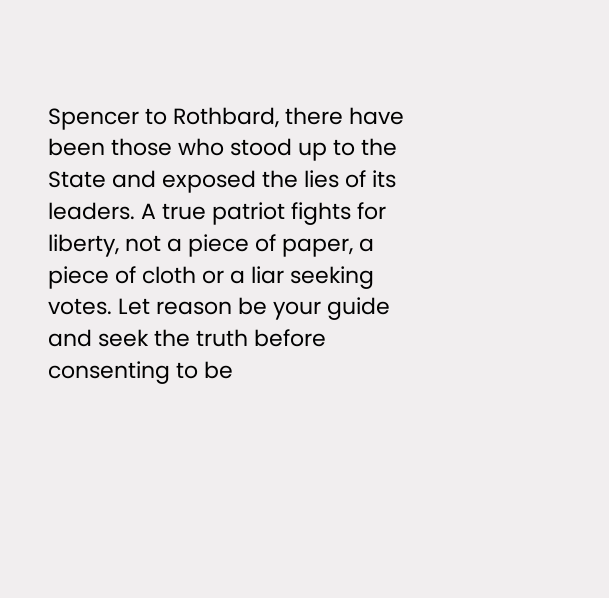Spencer to Rothbard, there have been those who stood up to the State and exposed the lies of its leaders. A true patriot fights for liberty, not a piece of paper, a piece of cloth or a liar seeking votes. Let reason be your guide and seek the truth before consenting to be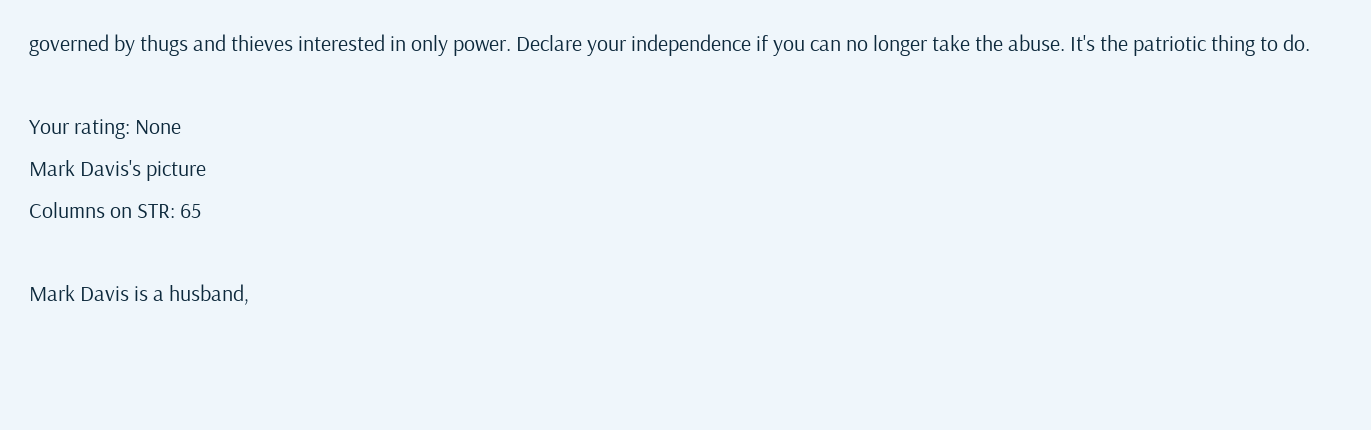governed by thugs and thieves interested in only power. Declare your independence if you can no longer take the abuse. It's the patriotic thing to do.

Your rating: None
Mark Davis's picture
Columns on STR: 65

Mark Davis is a husband,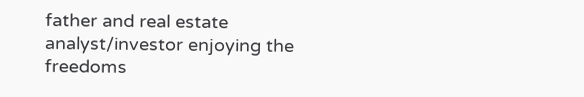father and real estate analyst/investor enjoying the freedoms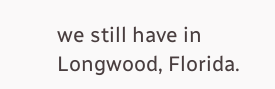we still have in Longwood, Florida.